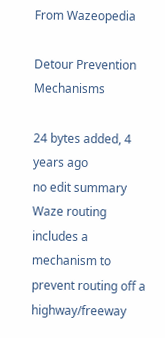From Wazeopedia

Detour Prevention Mechanisms

24 bytes added, 4 years ago
no edit summary
Waze routing includes a mechanism to prevent routing off a highway/freeway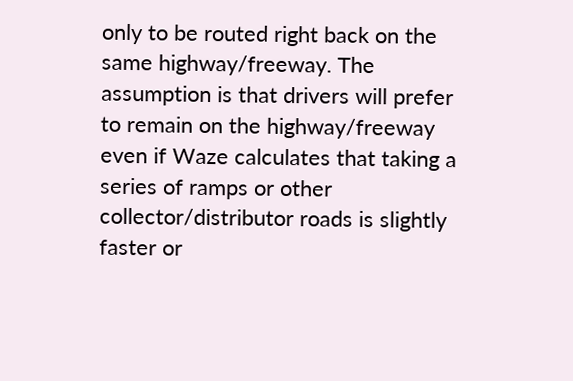only to be routed right back on the same highway/freeway. The assumption is that drivers will prefer to remain on the highway/freeway even if Waze calculates that taking a series of ramps or other collector/distributor roads is slightly faster or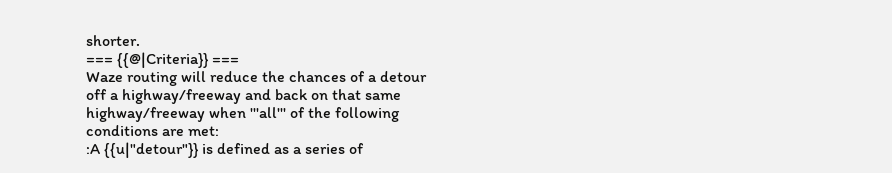shorter.
=== {{@|Criteria}} ===
Waze routing will reduce the chances of a detour off a highway/freeway and back on that same highway/freeway when '''all''' of the following conditions are met:
:A {{u|"detour"}} is defined as a series of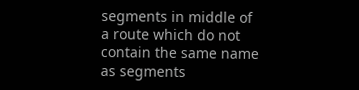segments in middle of a route which do not contain the same name as segments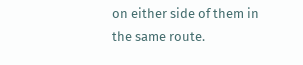on either side of them in the same route.